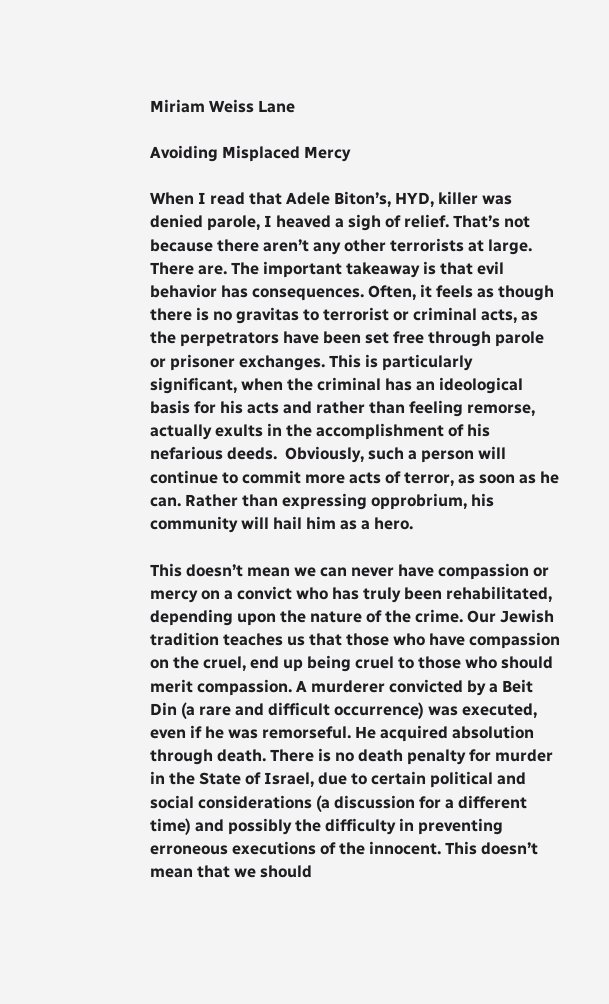Miriam Weiss Lane

Avoiding Misplaced Mercy

When I read that Adele Biton’s, HYD, killer was denied parole, I heaved a sigh of relief. That’s not because there aren’t any other terrorists at large. There are. The important takeaway is that evil behavior has consequences. Often, it feels as though there is no gravitas to terrorist or criminal acts, as the perpetrators have been set free through parole or prisoner exchanges. This is particularly significant, when the criminal has an ideological basis for his acts and rather than feeling remorse, actually exults in the accomplishment of his nefarious deeds.  Obviously, such a person will continue to commit more acts of terror, as soon as he can. Rather than expressing opprobrium, his community will hail him as a hero.

This doesn’t mean we can never have compassion or mercy on a convict who has truly been rehabilitated, depending upon the nature of the crime. Our Jewish tradition teaches us that those who have compassion on the cruel, end up being cruel to those who should merit compassion. A murderer convicted by a Beit Din (a rare and difficult occurrence) was executed, even if he was remorseful. He acquired absolution through death. There is no death penalty for murder in the State of Israel, due to certain political and social considerations (a discussion for a different time) and possibly the difficulty in preventing erroneous executions of the innocent. This doesn’t mean that we should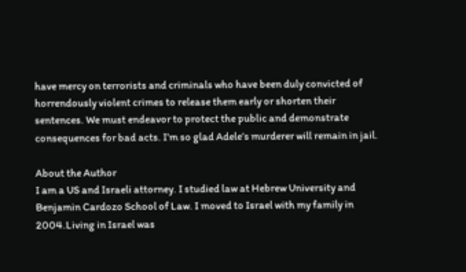have mercy on terrorists and criminals who have been duly convicted of horrendously violent crimes to release them early or shorten their sentences. We must endeavor to protect the public and demonstrate consequences for bad acts. I’m so glad Adele’s murderer will remain in jail.

About the Author
I am a US and Israeli attorney. I studied law at Hebrew University and Benjamin Cardozo School of Law. I moved to Israel with my family in 2004.Living in Israel was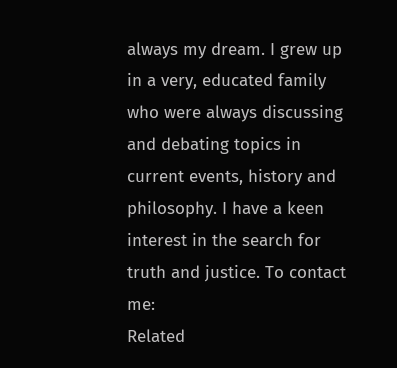always my dream. I grew up in a very, educated family who were always discussing and debating topics in current events, history and philosophy. I have a keen interest in the search for truth and justice. To contact me:
Related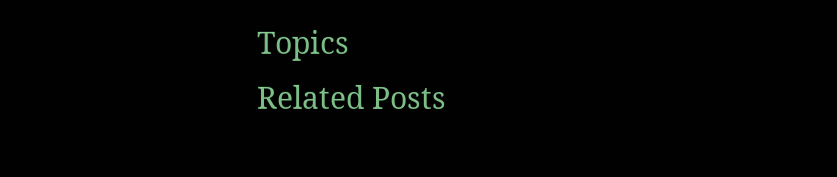Topics
Related Posts